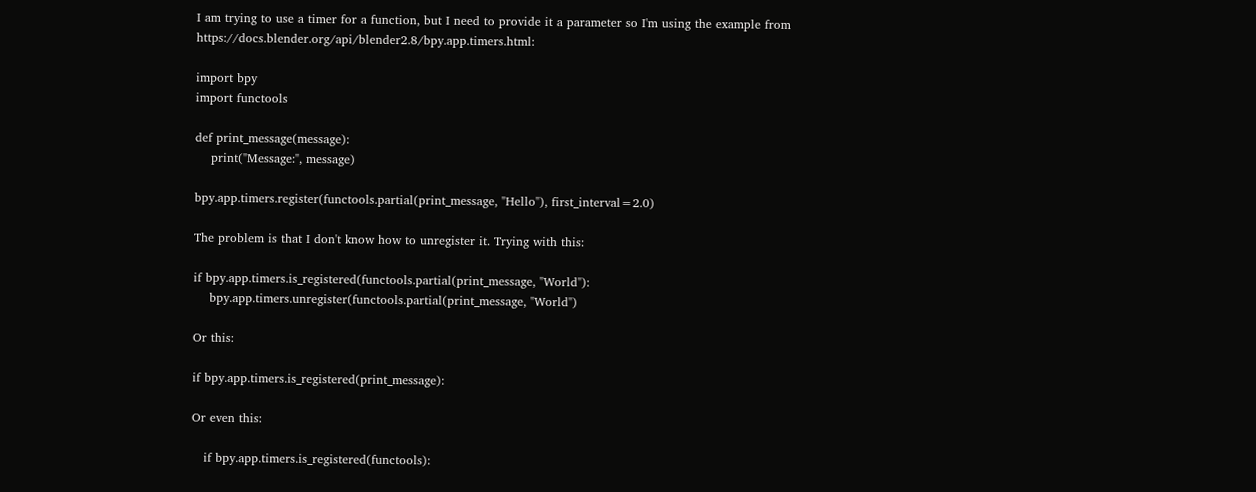I am trying to use a timer for a function, but I need to provide it a parameter so I'm using the example from https://docs.blender.org/api/blender2.8/bpy.app.timers.html:

import bpy
import functools

def print_message(message):
    print("Message:", message)

bpy.app.timers.register(functools.partial(print_message, "Hello"), first_interval=2.0)

The problem is that I don't know how to unregister it. Trying with this:

if bpy.app.timers.is_registered(functools.partial(print_message, "World"):
    bpy.app.timers.unregister(functools.partial(print_message, "World")

Or this:

if bpy.app.timers.is_registered(print_message):

Or even this:

   if bpy.app.timers.is_registered(functools):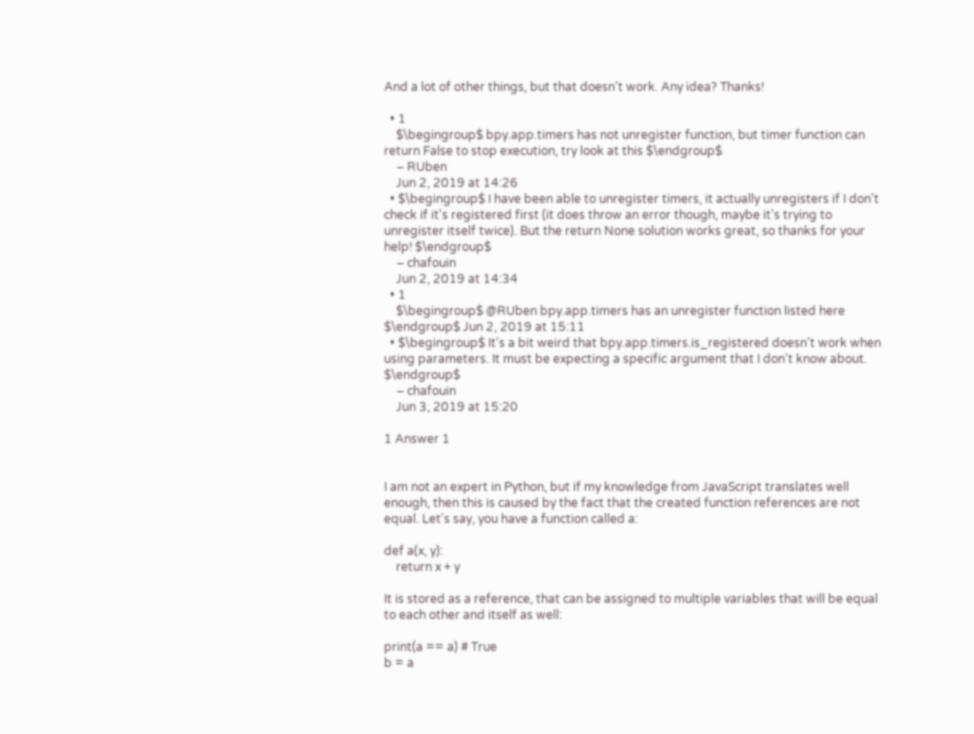And a lot of other things, but that doesn't work. Any idea? Thanks!

  • 1
    $\begingroup$ bpy.app.timers has not unregister function, but timer function can return False to stop execution, try look at this $\endgroup$
    – RUben
    Jun 2, 2019 at 14:26
  • $\begingroup$ I have been able to unregister timers, it actually unregisters if I don't check if it's registered first (it does throw an error though, maybe it's trying to unregister itself twice). But the return None solution works great, so thanks for your help! $\endgroup$
    – chafouin
    Jun 2, 2019 at 14:34
  • 1
    $\begingroup$ @RUben bpy.app.timers has an unregister function listed here $\endgroup$ Jun 2, 2019 at 15:11
  • $\begingroup$ It's a bit weird that bpy.app.timers.is_registered doesn't work when using parameters. It must be expecting a specific argument that I don't know about. $\endgroup$
    – chafouin
    Jun 3, 2019 at 15:20

1 Answer 1


I am not an expert in Python, but if my knowledge from JavaScript translates well enough, then this is caused by the fact that the created function references are not equal. Let's say, you have a function called a:

def a(x, y):
    return x + y

It is stored as a reference, that can be assigned to multiple variables that will be equal to each other and itself as well:

print(a == a) # True
b = a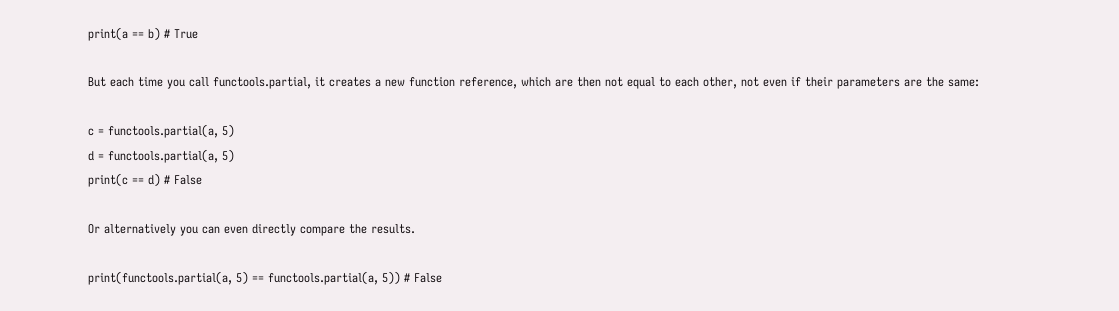print(a == b) # True

But each time you call functools.partial, it creates a new function reference, which are then not equal to each other, not even if their parameters are the same:

c = functools.partial(a, 5)
d = functools.partial(a, 5)
print(c == d) # False

Or alternatively you can even directly compare the results.

print(functools.partial(a, 5) == functools.partial(a, 5)) # False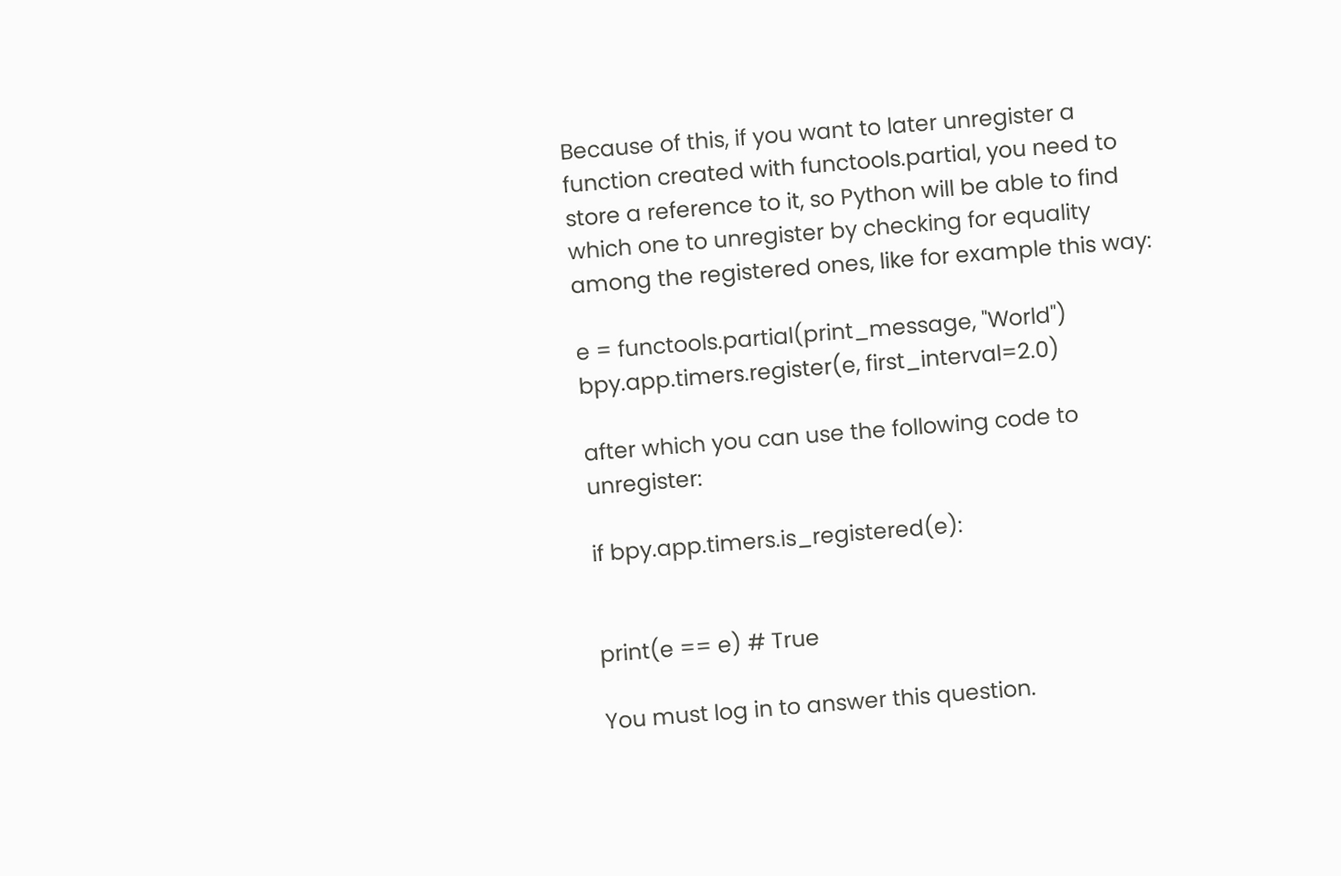Because of this, if you want to later unregister a function created with functools.partial, you need to store a reference to it, so Python will be able to find which one to unregister by checking for equality among the registered ones, like for example this way:

e = functools.partial(print_message, "World")
bpy.app.timers.register(e, first_interval=2.0)

after which you can use the following code to unregister:

if bpy.app.timers.is_registered(e):


print(e == e) # True

You must log in to answer this question.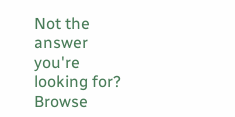Not the answer you're looking for? Browse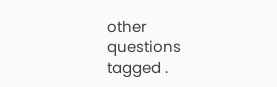other questions tagged .